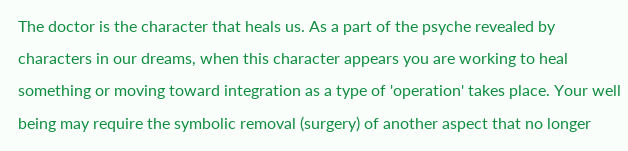The doctor is the character that heals us. As a part of the psyche revealed by characters in our dreams, when this character appears you are working to heal something or moving toward integration as a type of 'operation' takes place. Your well being may require the symbolic removal (surgery) of another aspect that no longer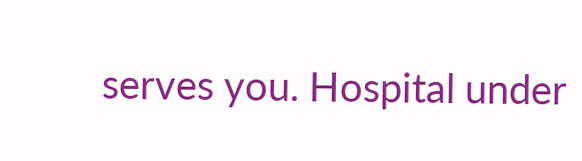serves you. Hospital under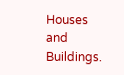Houses and Buildings.